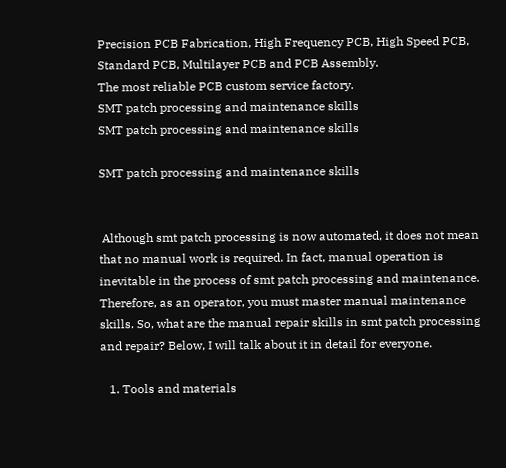Precision PCB Fabrication, High Frequency PCB, High Speed PCB, Standard PCB, Multilayer PCB and PCB Assembly.
The most reliable PCB custom service factory.
SMT patch processing and maintenance skills
SMT patch processing and maintenance skills

SMT patch processing and maintenance skills


 Although smt patch processing is now automated, it does not mean that no manual work is required. In fact, manual operation is inevitable in the process of smt patch processing and maintenance. Therefore, as an operator, you must master manual maintenance skills. So, what are the manual repair skills in smt patch processing and repair? Below, I will talk about it in detail for everyone.

   1. Tools and materials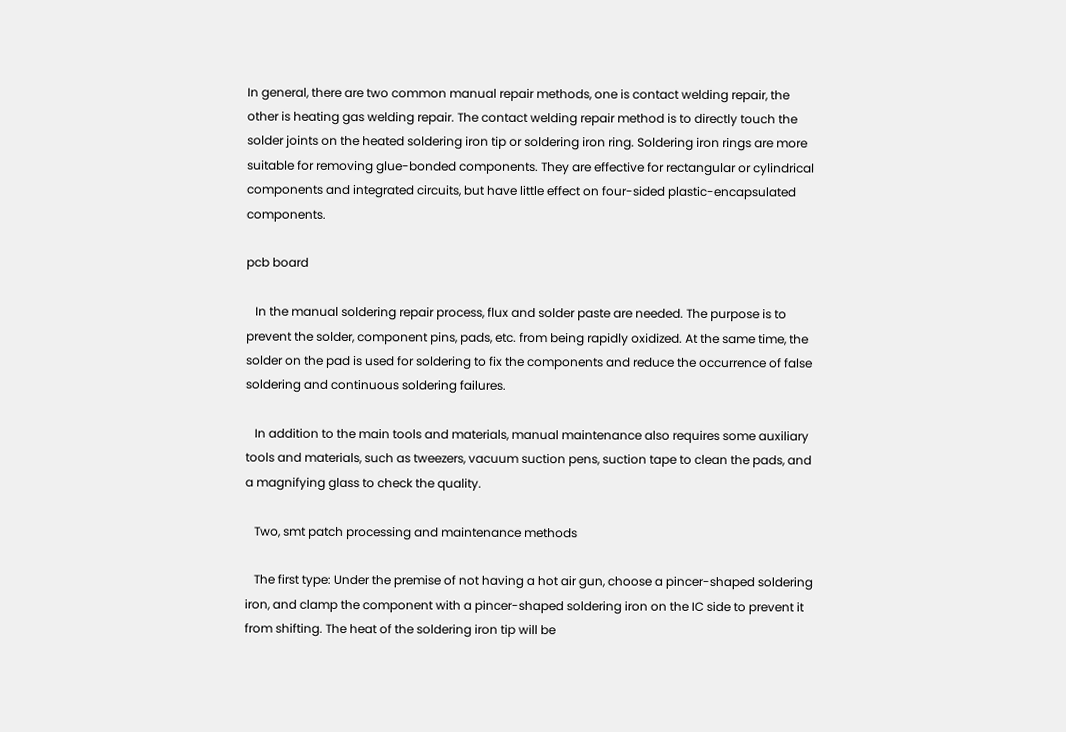In general, there are two common manual repair methods, one is contact welding repair, the other is heating gas welding repair. The contact welding repair method is to directly touch the solder joints on the heated soldering iron tip or soldering iron ring. Soldering iron rings are more suitable for removing glue-bonded components. They are effective for rectangular or cylindrical components and integrated circuits, but have little effect on four-sided plastic-encapsulated components.

pcb board

   In the manual soldering repair process, flux and solder paste are needed. The purpose is to prevent the solder, component pins, pads, etc. from being rapidly oxidized. At the same time, the solder on the pad is used for soldering to fix the components and reduce the occurrence of false soldering and continuous soldering failures.

   In addition to the main tools and materials, manual maintenance also requires some auxiliary tools and materials, such as tweezers, vacuum suction pens, suction tape to clean the pads, and a magnifying glass to check the quality.

   Two, smt patch processing and maintenance methods

   The first type: Under the premise of not having a hot air gun, choose a pincer-shaped soldering iron, and clamp the component with a pincer-shaped soldering iron on the IC side to prevent it from shifting. The heat of the soldering iron tip will be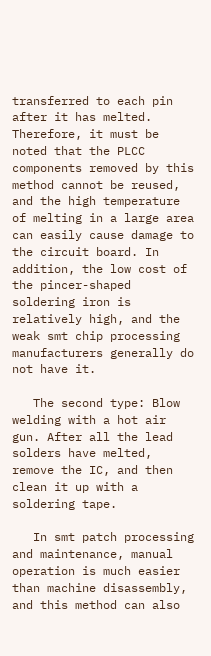transferred to each pin after it has melted. Therefore, it must be noted that the PLCC components removed by this method cannot be reused, and the high temperature of melting in a large area can easily cause damage to the circuit board. In addition, the low cost of the pincer-shaped soldering iron is relatively high, and the weak smt chip processing manufacturers generally do not have it.

   The second type: Blow welding with a hot air gun. After all the lead solders have melted, remove the IC, and then clean it up with a soldering tape.

   In smt patch processing and maintenance, manual operation is much easier than machine disassembly, and this method can also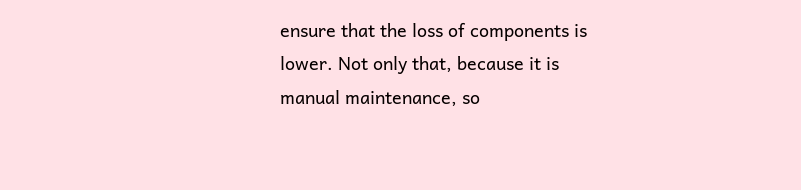ensure that the loss of components is lower. Not only that, because it is manual maintenance, so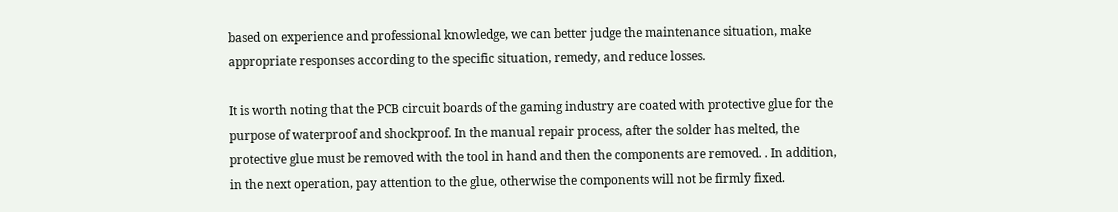based on experience and professional knowledge, we can better judge the maintenance situation, make appropriate responses according to the specific situation, remedy, and reduce losses.

It is worth noting that the PCB circuit boards of the gaming industry are coated with protective glue for the purpose of waterproof and shockproof. In the manual repair process, after the solder has melted, the protective glue must be removed with the tool in hand and then the components are removed. . In addition, in the next operation, pay attention to the glue, otherwise the components will not be firmly fixed.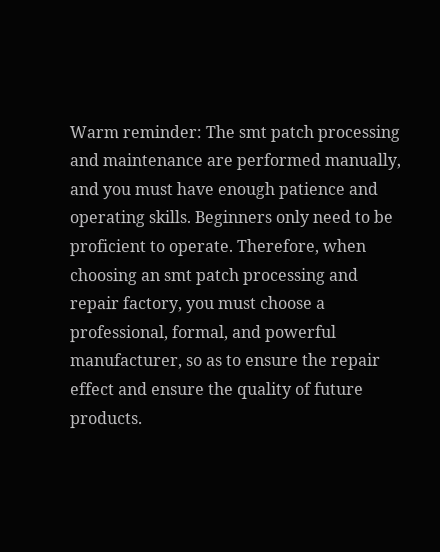Warm reminder: The smt patch processing and maintenance are performed manually, and you must have enough patience and operating skills. Beginners only need to be proficient to operate. Therefore, when choosing an smt patch processing and repair factory, you must choose a professional, formal, and powerful manufacturer, so as to ensure the repair effect and ensure the quality of future products.